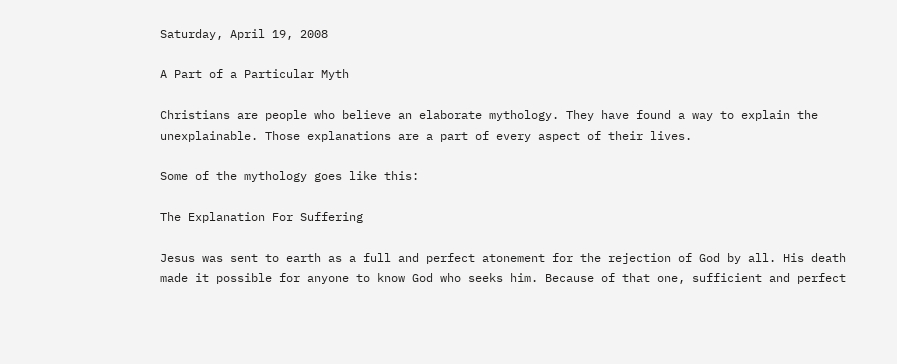Saturday, April 19, 2008

A Part of a Particular Myth

Christians are people who believe an elaborate mythology. They have found a way to explain the unexplainable. Those explanations are a part of every aspect of their lives.

Some of the mythology goes like this:

The Explanation For Suffering

Jesus was sent to earth as a full and perfect atonement for the rejection of God by all. His death made it possible for anyone to know God who seeks him. Because of that one, sufficient and perfect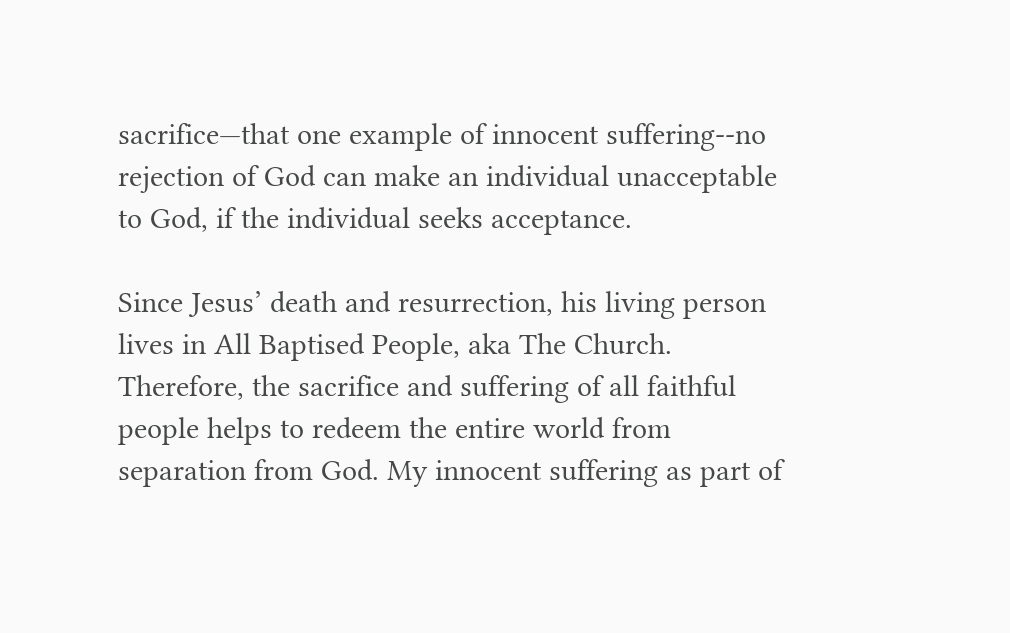sacrifice—that one example of innocent suffering--no rejection of God can make an individual unacceptable to God, if the individual seeks acceptance.

Since Jesus’ death and resurrection, his living person lives in All Baptised People, aka The Church. Therefore, the sacrifice and suffering of all faithful people helps to redeem the entire world from separation from God. My innocent suffering as part of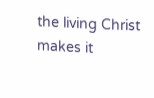the living Christ makes it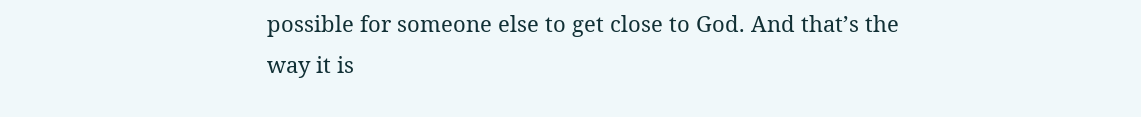possible for someone else to get close to God. And that’s the way it is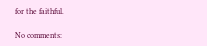for the faithful.

No comments: